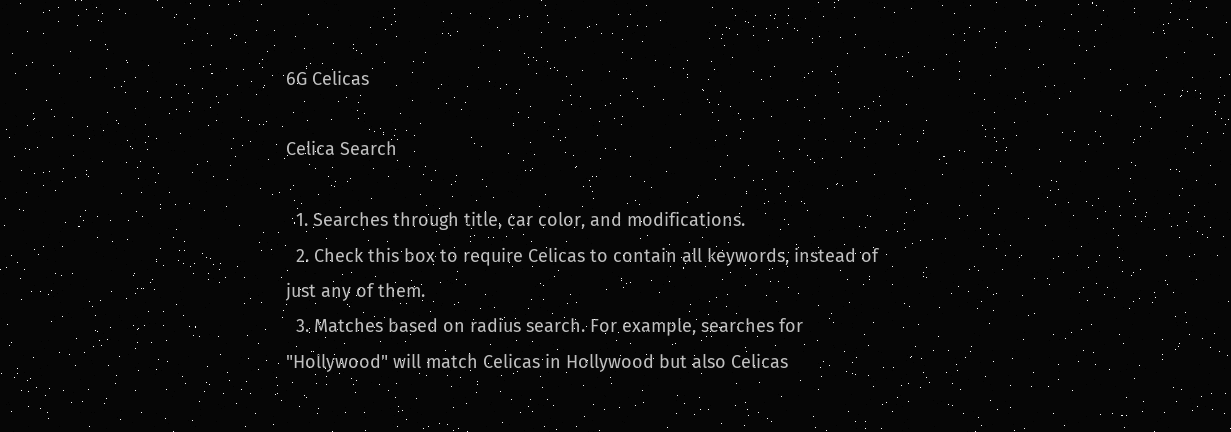6G Celicas

Celica Search

  1. Searches through title, car color, and modifications.
  2. Check this box to require Celicas to contain all keywords, instead of just any of them.
  3. Matches based on radius search. For example, searches for "Hollywood" will match Celicas in Hollywood but also Celicas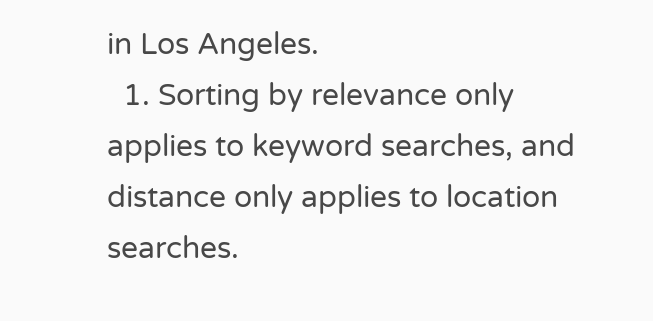in Los Angeles.
  1. Sorting by relevance only applies to keyword searches, and distance only applies to location searches.